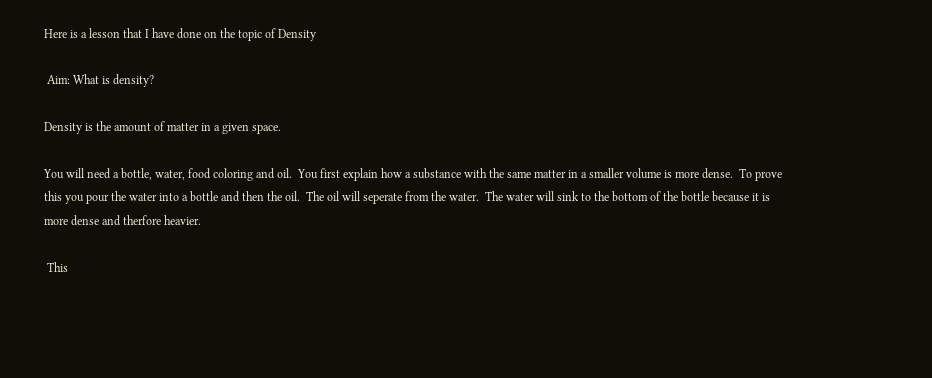Here is a lesson that I have done on the topic of Density

 Aim: What is density?

Density is the amount of matter in a given space.

You will need a bottle, water, food coloring and oil.  You first explain how a substance with the same matter in a smaller volume is more dense.  To prove this you pour the water into a bottle and then the oil.  The oil will seperate from the water.  The water will sink to the bottom of the bottle because it is more dense and therfore heavier.

 This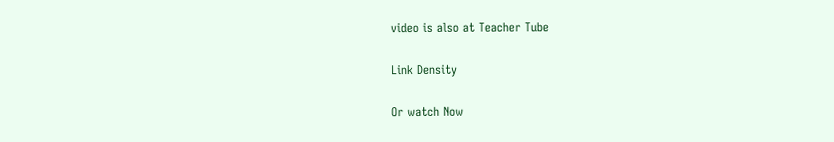video is also at Teacher Tube

Link Density

Or watch Now